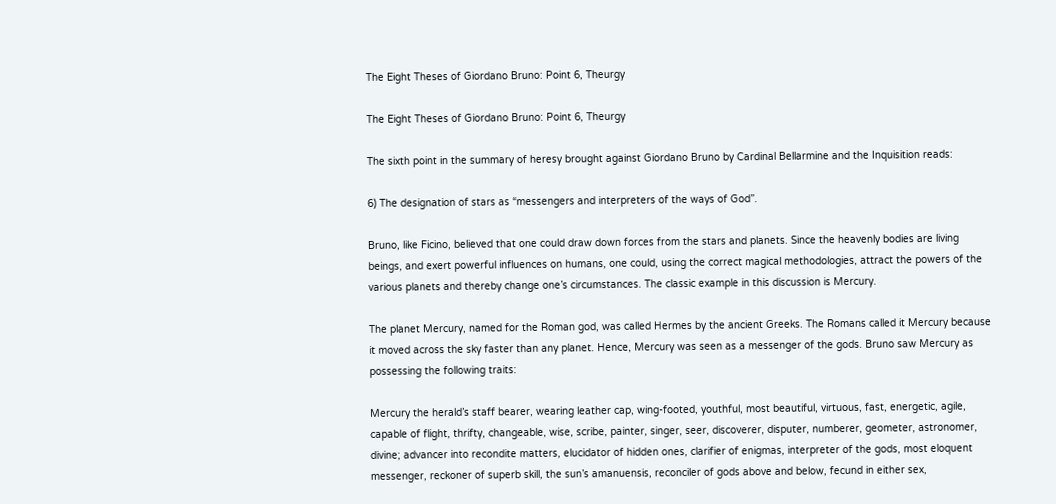The Eight Theses of Giordano Bruno: Point 6, Theurgy

The Eight Theses of Giordano Bruno: Point 6, Theurgy

The sixth point in the summary of heresy brought against Giordano Bruno by Cardinal Bellarmine and the Inquisition reads:

6) The designation of stars as “messengers and interpreters of the ways of God”.

Bruno, like Ficino, believed that one could draw down forces from the stars and planets. Since the heavenly bodies are living beings, and exert powerful influences on humans, one could, using the correct magical methodologies, attract the powers of the various planets and thereby change one’s circumstances. The classic example in this discussion is Mercury.

The planet Mercury, named for the Roman god, was called Hermes by the ancient Greeks. The Romans called it Mercury because it moved across the sky faster than any planet. Hence, Mercury was seen as a messenger of the gods. Bruno saw Mercury as possessing the following traits:

Mercury the herald’s staff bearer, wearing leather cap, wing-footed, youthful, most beautiful, virtuous, fast, energetic, agile, capable of flight, thrifty, changeable, wise, scribe, painter, singer, seer, discoverer, disputer, numberer, geometer, astronomer, divine; advancer into recondite matters, elucidator of hidden ones, clarifier of enigmas, interpreter of the gods, most eloquent messenger, reckoner of superb skill, the sun’s amanuensis, reconciler of gods above and below, fecund in either sex,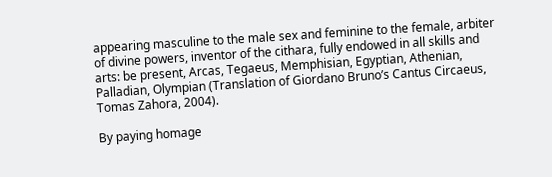appearing masculine to the male sex and feminine to the female, arbiter of divine powers, inventor of the cithara, fully endowed in all skills and arts: be present, Arcas, Tegaeus, Memphisian, Egyptian, Athenian, Palladian, Olympian (Translation of Giordano Bruno’s Cantus Circaeus, Tomas Zahora, 2004).

By paying homage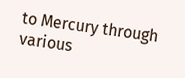to Mercury through various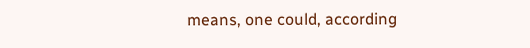means, one could, according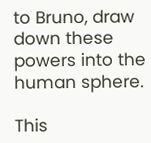to Bruno, draw down these powers into the human sphere.

This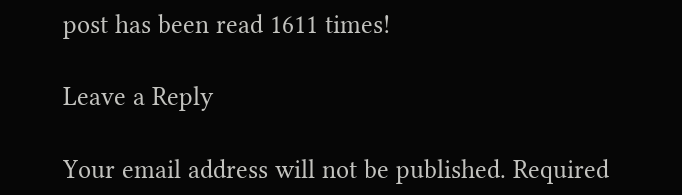post has been read 1611 times!

Leave a Reply

Your email address will not be published. Required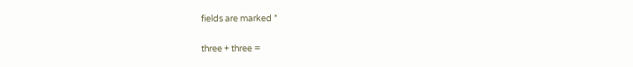fields are marked *

three + three =